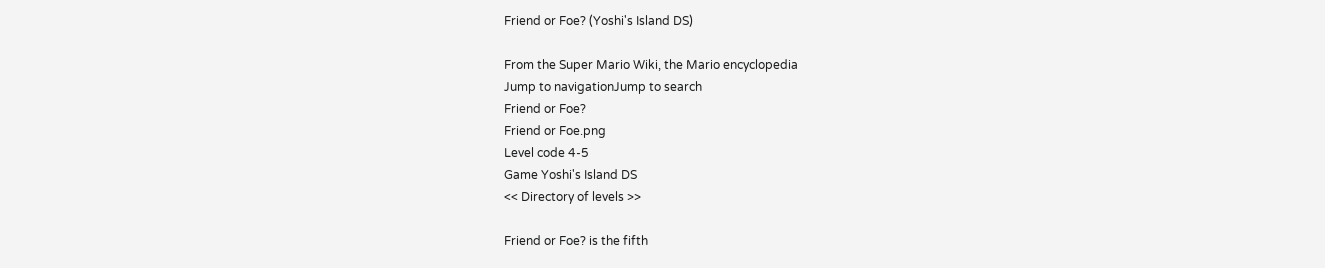Friend or Foe? (Yoshi's Island DS)

From the Super Mario Wiki, the Mario encyclopedia
Jump to navigationJump to search
Friend or Foe?
Friend or Foe.png
Level code 4-5
Game Yoshi's Island DS
<< Directory of levels >>

Friend or Foe? is the fifth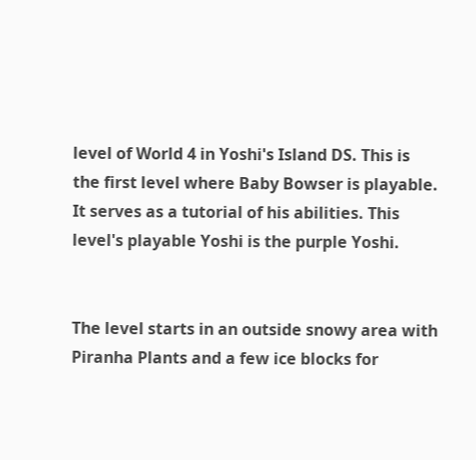level of World 4 in Yoshi's Island DS. This is the first level where Baby Bowser is playable. It serves as a tutorial of his abilities. This level's playable Yoshi is the purple Yoshi.


The level starts in an outside snowy area with Piranha Plants and a few ice blocks for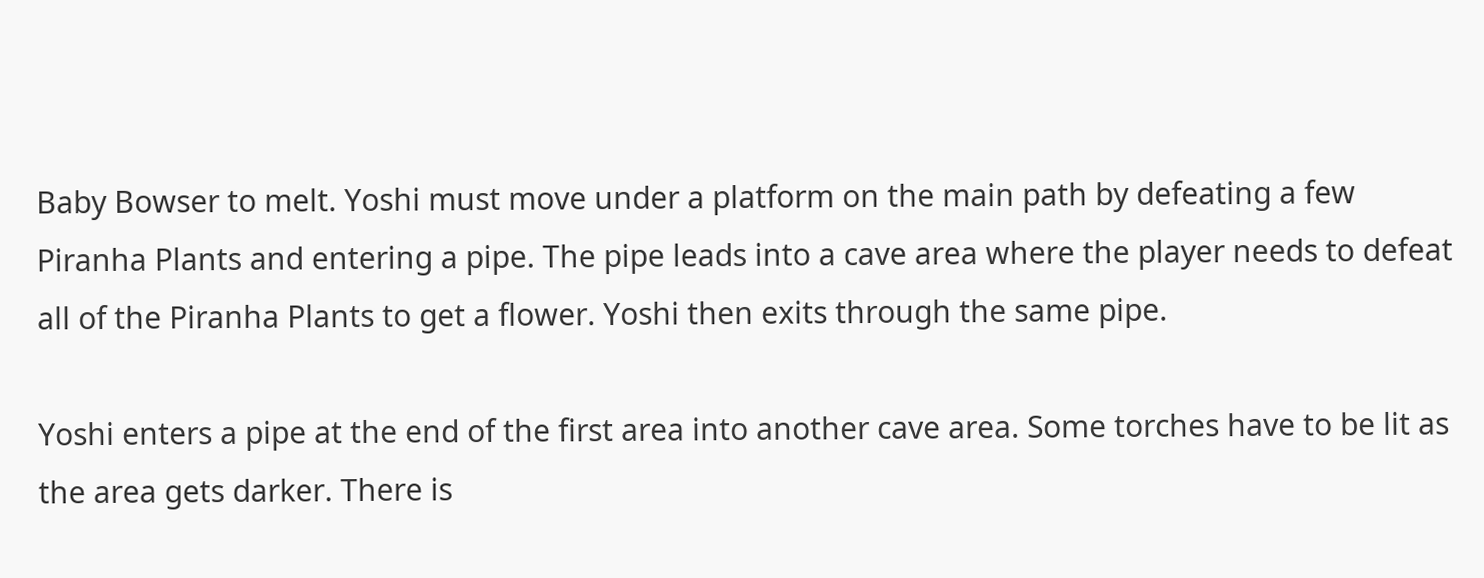Baby Bowser to melt. Yoshi must move under a platform on the main path by defeating a few Piranha Plants and entering a pipe. The pipe leads into a cave area where the player needs to defeat all of the Piranha Plants to get a flower. Yoshi then exits through the same pipe.

Yoshi enters a pipe at the end of the first area into another cave area. Some torches have to be lit as the area gets darker. There is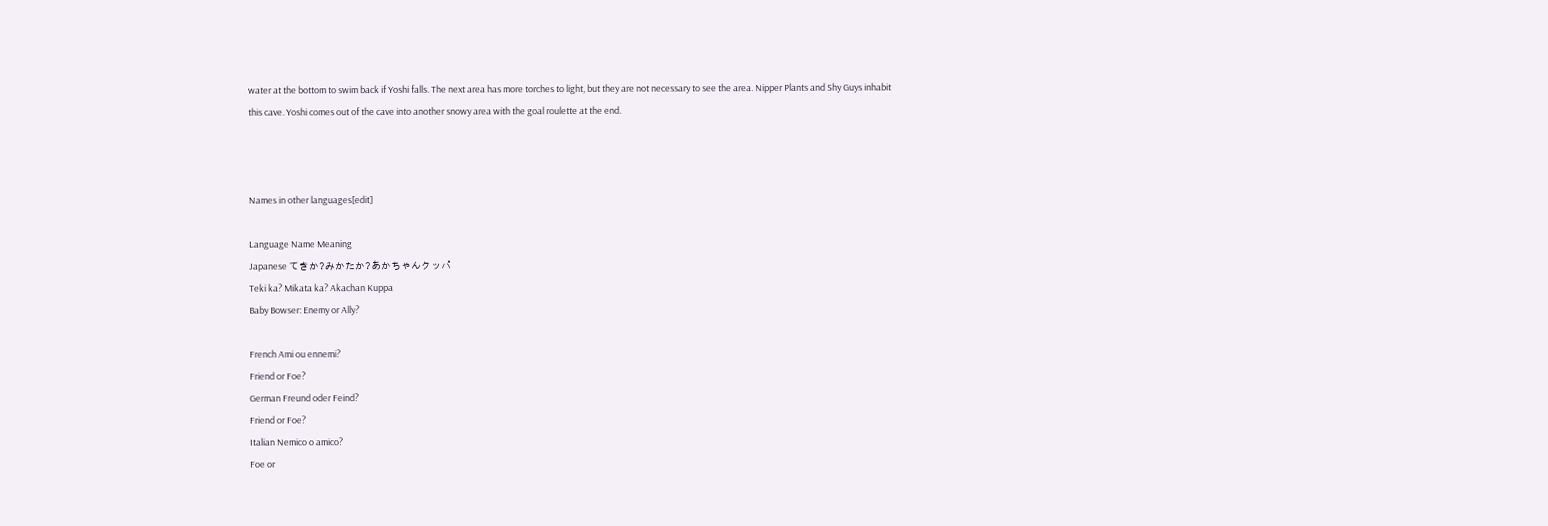water at the bottom to swim back if Yoshi falls. The next area has more torches to light, but they are not necessary to see the area. Nipper Plants and Shy Guys inhabit this cave. Yoshi comes out of the cave into another snowy area with the goal roulette at the end.



Names in other languages[edit]

Language Name Meaning
Japanese てきか?みかたか?あかちゃんクッパ
Teki ka? Mikata ka? Akachan Kuppa
Baby Bowser: Enemy or Ally?

French Ami ou ennemi?
Friend or Foe?
German Freund oder Feind?
Friend or Foe?
Italian Nemico o amico?
Foe or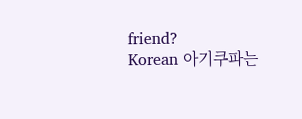friend?
Korean 아기쿠파는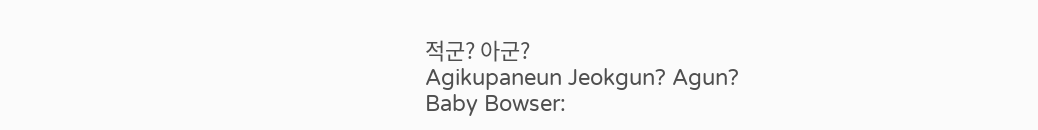적군? 아군?
Agikupaneun Jeokgun? Agun?
Baby Bowser: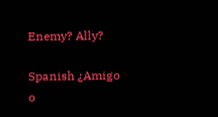Enemy? Ally?

Spanish ¿Amigo o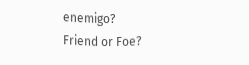enemigo?
Friend or Foe?